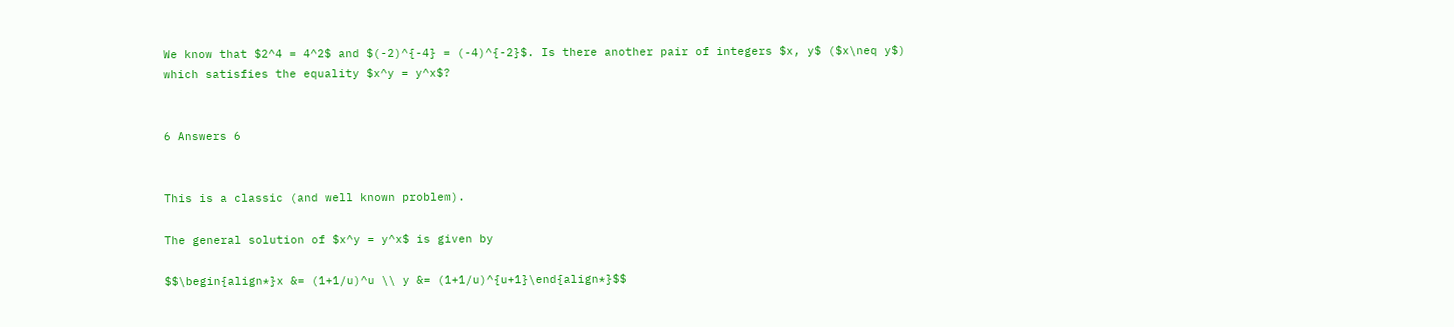We know that $2^4 = 4^2$ and $(-2)^{-4} = (-4)^{-2}$. Is there another pair of integers $x, y$ ($x\neq y$) which satisfies the equality $x^y = y^x$?


6 Answers 6


This is a classic (and well known problem).

The general solution of $x^y = y^x$ is given by

$$\begin{align*}x &= (1+1/u)^u \\ y &= (1+1/u)^{u+1}\end{align*}$$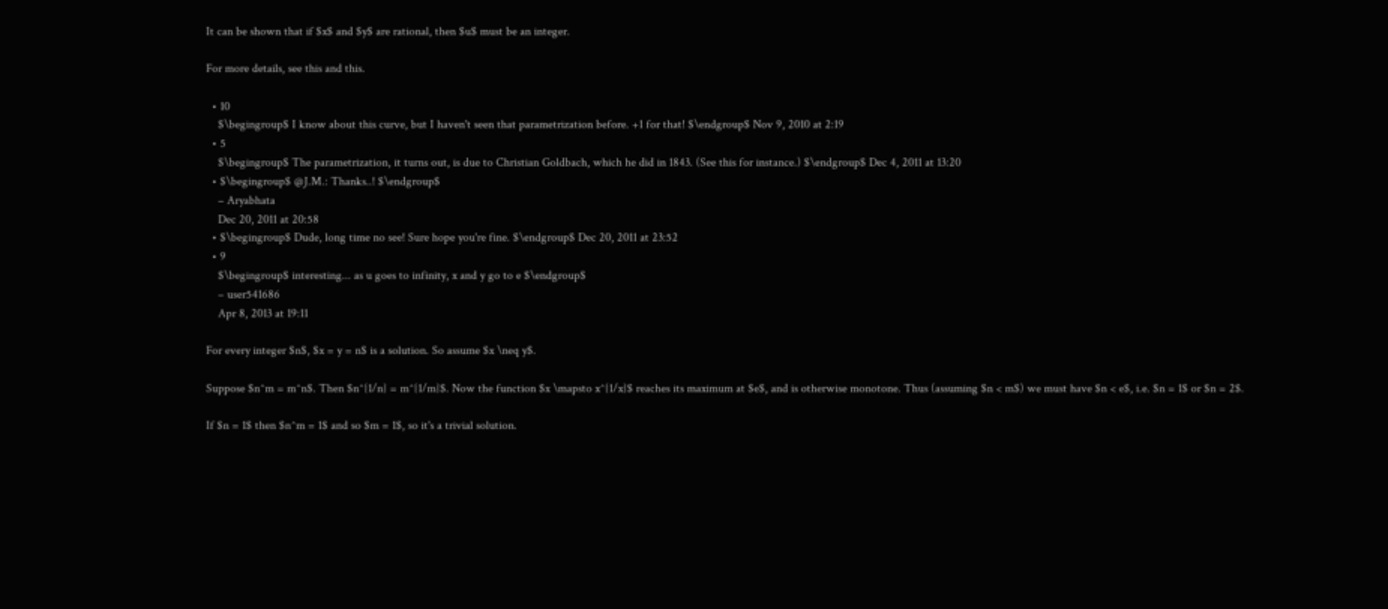It can be shown that if $x$ and $y$ are rational, then $u$ must be an integer.

For more details, see this and this.

  • 10
    $\begingroup$ I know about this curve, but I haven't seen that parametrization before. +1 for that! $\endgroup$ Nov 9, 2010 at 2:19
  • 5
    $\begingroup$ The parametrization, it turns out, is due to Christian Goldbach, which he did in 1843. (See this for instance.) $\endgroup$ Dec 4, 2011 at 13:20
  • $\begingroup$ @J.M.: Thanks..! $\endgroup$
    – Aryabhata
    Dec 20, 2011 at 20:58
  • $\begingroup$ Dude, long time no see! Sure hope you're fine. $\endgroup$ Dec 20, 2011 at 23:52
  • 9
    $\begingroup$ interesting... as u goes to infinity, x and y go to e $\endgroup$
    – user541686
    Apr 8, 2013 at 19:11

For every integer $n$, $x = y = n$ is a solution. So assume $x \neq y$.

Suppose $n^m = m^n$. Then $n^{1/n} = m^{1/m}$. Now the function $x \mapsto x^{1/x}$ reaches its maximum at $e$, and is otherwise monotone. Thus (assuming $n < m$) we must have $n < e$, i.e. $n = 1$ or $n = 2$.

If $n = 1$ then $n^m = 1$ and so $m = 1$, so it's a trivial solution.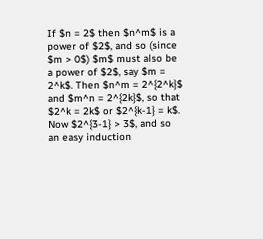If $n = 2$ then $n^m$ is a power of $2$, and so (since $m > 0$) $m$ must also be a power of $2$, say $m = 2^k$. Then $n^m = 2^{2^k}$ and $m^n = 2^{2k}$, so that $2^k = 2k$ or $2^{k-1} = k$. Now $2^{3-1} > 3$, and so an easy induction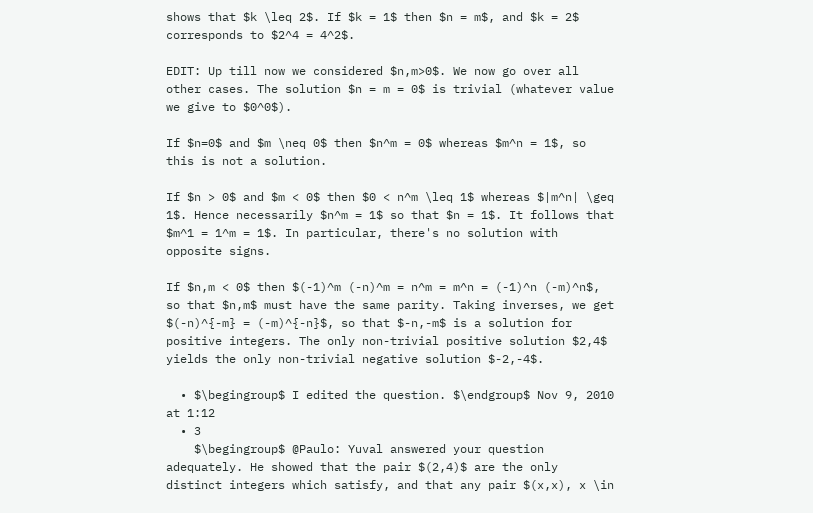shows that $k \leq 2$. If $k = 1$ then $n = m$, and $k = 2$ corresponds to $2^4 = 4^2$.

EDIT: Up till now we considered $n,m>0$. We now go over all other cases. The solution $n = m = 0$ is trivial (whatever value we give to $0^0$).

If $n=0$ and $m \neq 0$ then $n^m = 0$ whereas $m^n = 1$, so this is not a solution.

If $n > 0$ and $m < 0$ then $0 < n^m \leq 1$ whereas $|m^n| \geq 1$. Hence necessarily $n^m = 1$ so that $n = 1$. It follows that $m^1 = 1^m = 1$. In particular, there's no solution with opposite signs.

If $n,m < 0$ then $(-1)^m (-n)^m = n^m = m^n = (-1)^n (-m)^n$, so that $n,m$ must have the same parity. Taking inverses, we get $(-n)^{-m} = (-m)^{-n}$, so that $-n,-m$ is a solution for positive integers. The only non-trivial positive solution $2,4$ yields the only non-trivial negative solution $-2,-4$.

  • $\begingroup$ I edited the question. $\endgroup$ Nov 9, 2010 at 1:12
  • 3
    $\begingroup$ @Paulo: Yuval answered your question adequately. He showed that the pair $(2,4)$ are the only distinct integers which satisfy, and that any pair $(x,x), x \in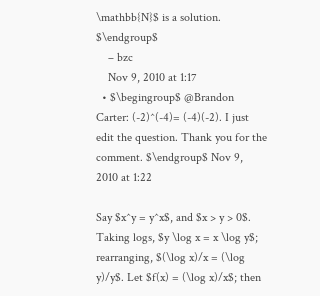\mathbb{N}$ is a solution. $\endgroup$
    – bzc
    Nov 9, 2010 at 1:17
  • $\begingroup$ @Brandon Carter: (-2)^(-4)= (-4)(-2). I just edit the question. Thank you for the comment. $\endgroup$ Nov 9, 2010 at 1:22

Say $x^y = y^x$, and $x > y > 0$. Taking logs, $y \log x = x \log y$; rearranging, $(\log x)/x = (\log y)/y$. Let $f(x) = (\log x)/x$; then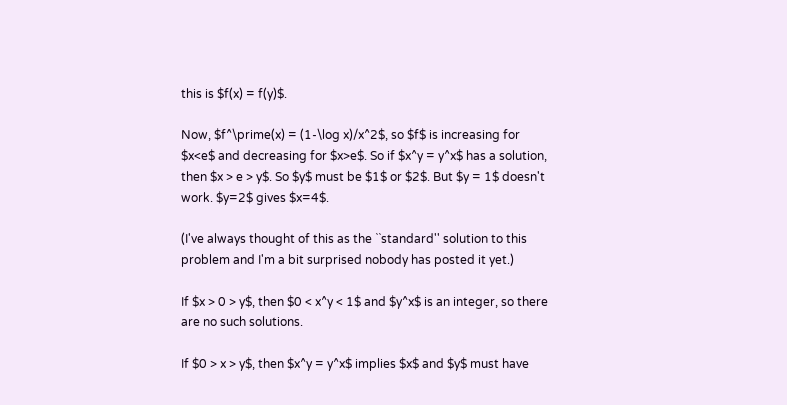this is $f(x) = f(y)$.

Now, $f^\prime(x) = (1-\log x)/x^2$, so $f$ is increasing for $x<e$ and decreasing for $x>e$. So if $x^y = y^x$ has a solution, then $x > e > y$. So $y$ must be $1$ or $2$. But $y = 1$ doesn't work. $y=2$ gives $x=4$.

(I've always thought of this as the ``standard'' solution to this problem and I'm a bit surprised nobody has posted it yet.)

If $x > 0 > y$, then $0 < x^y < 1$ and $y^x$ is an integer, so there are no such solutions.

If $0 > x > y$, then $x^y = y^x$ implies $x$ and $y$ must have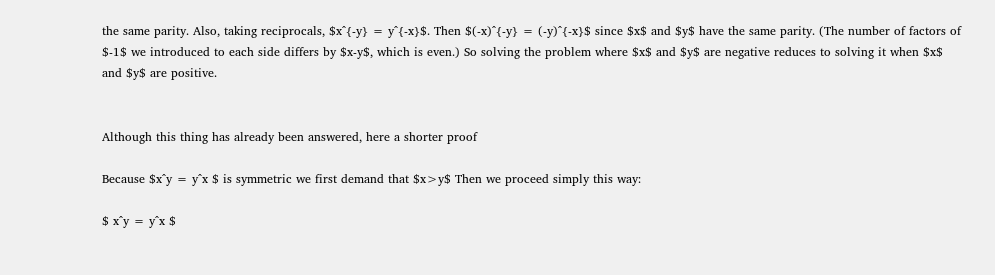the same parity. Also, taking reciprocals, $x^{-y} = y^{-x}$. Then $(-x)^{-y} = (-y)^{-x}$ since $x$ and $y$ have the same parity. (The number of factors of $-1$ we introduced to each side differs by $x-y$, which is even.) So solving the problem where $x$ and $y$ are negative reduces to solving it when $x$ and $y$ are positive.


Although this thing has already been answered, here a shorter proof

Because $x^y = y^x $ is symmetric we first demand that $x>y$ Then we proceed simply this way:

$ x^y = y^x $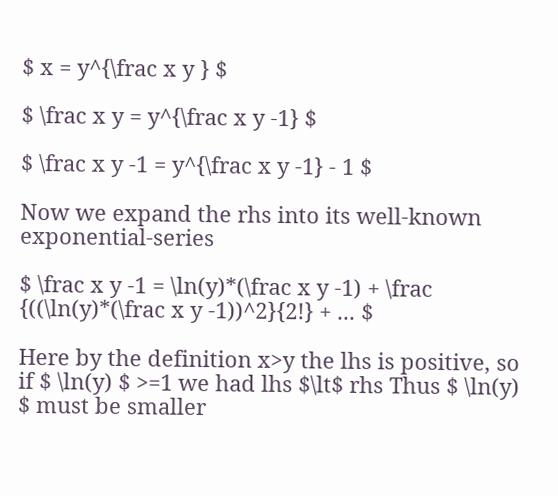$ x = y^{\frac x y } $

$ \frac x y = y^{\frac x y -1} $

$ \frac x y -1 = y^{\frac x y -1} - 1 $

Now we expand the rhs into its well-known exponential-series

$ \frac x y -1 = \ln(y)*(\frac x y -1) + \frac {((\ln(y)*(\frac x y -1))^2}{2!} + ... $

Here by the definition x>y the lhs is positive, so if $ \ln(y) $ >=1 we had lhs $\lt$ rhs Thus $ \ln(y) $ must be smaller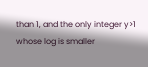than 1, and the only integer y>1 whose log is smaller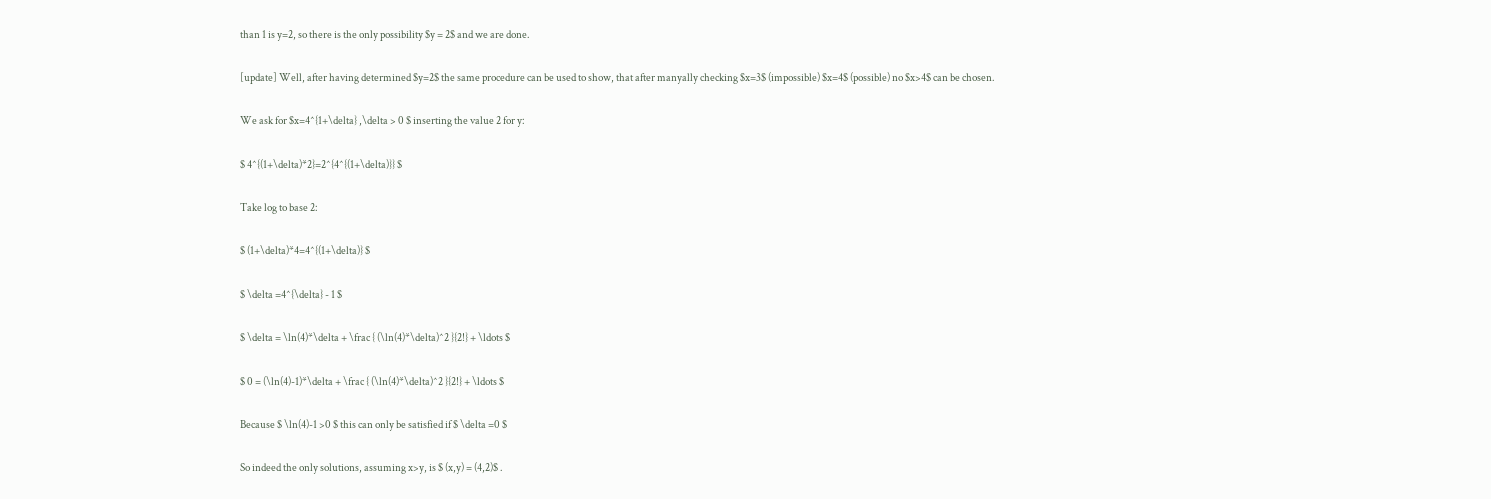than 1 is y=2, so there is the only possibility $y = 2$ and we are done.

[update] Well, after having determined $y=2$ the same procedure can be used to show, that after manyally checking $x=3$ (impossible) $x=4$ (possible) no $x>4$ can be chosen.

We ask for $x=4^{1+\delta} ,\delta > 0 $ inserting the value 2 for y:

$ 4^{(1+\delta)*2}=2^{4^{(1+\delta)}} $

Take log to base 2:

$ (1+\delta)*4=4^{(1+\delta)} $

$ \delta =4^{\delta} - 1 $

$ \delta = \ln(4)*\delta + \frac { (\ln(4)*\delta)^2 }{2!} + \ldots $

$ 0 = (\ln(4)-1)*\delta + \frac { (\ln(4)*\delta)^2 }{2!} + \ldots $

Because $ \ln(4)-1 >0 $ this can only be satisfied if $ \delta =0 $

So indeed the only solutions, assuming x>y, is $ (x,y) = (4,2)$ .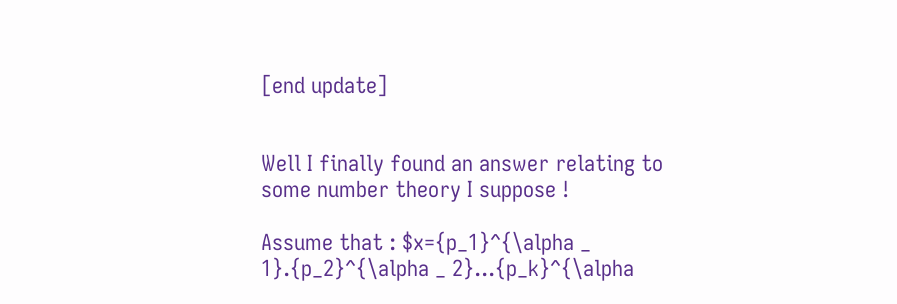[end update]


Well I finally found an answer relating to some number theory I suppose !

Assume that : $x={p_1}^{\alpha _ 1}.{p_2}^{\alpha _ 2}...{p_k}^{\alpha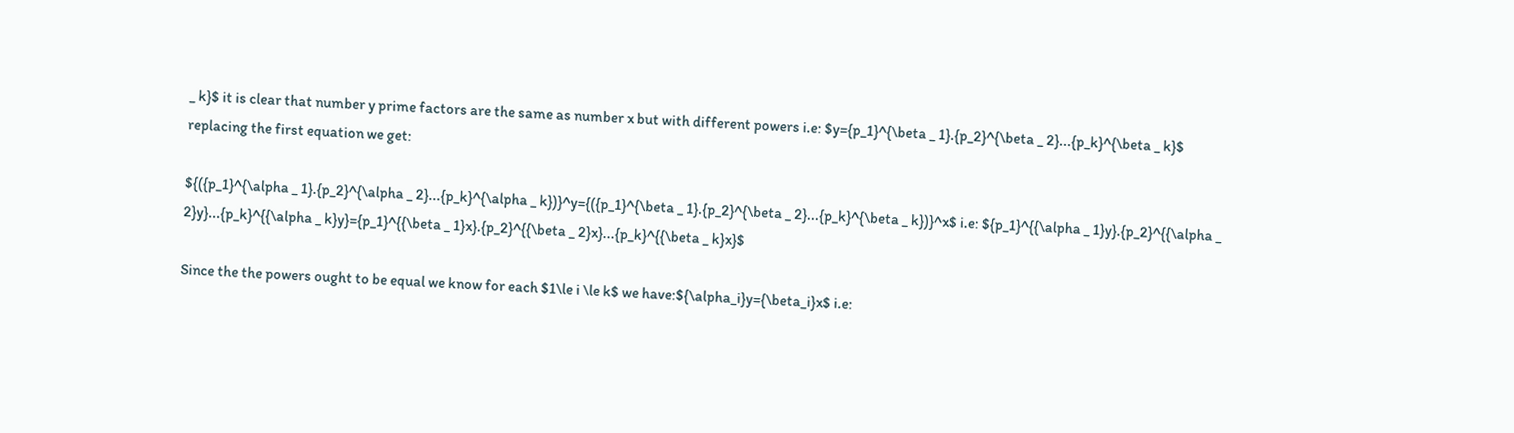_ k}$ it is clear that number y prime factors are the same as number x but with different powers i.e: $y={p_1}^{\beta _ 1}.{p_2}^{\beta _ 2}...{p_k}^{\beta _ k}$ replacing the first equation we get:

${({p_1}^{\alpha _ 1}.{p_2}^{\alpha _ 2}...{p_k}^{\alpha _ k})}^y={({p_1}^{\beta _ 1}.{p_2}^{\beta _ 2}...{p_k}^{\beta _ k})}^x$ i.e: ${p_1}^{{\alpha _ 1}y}.{p_2}^{{\alpha _ 2}y}...{p_k}^{{\alpha _ k}y}={p_1}^{{\beta _ 1}x}.{p_2}^{{\beta _ 2}x}...{p_k}^{{\beta _ k}x}$

Since the the powers ought to be equal we know for each $1\le i \le k$ we have:${\alpha_i}y={\beta_i}x$ i.e: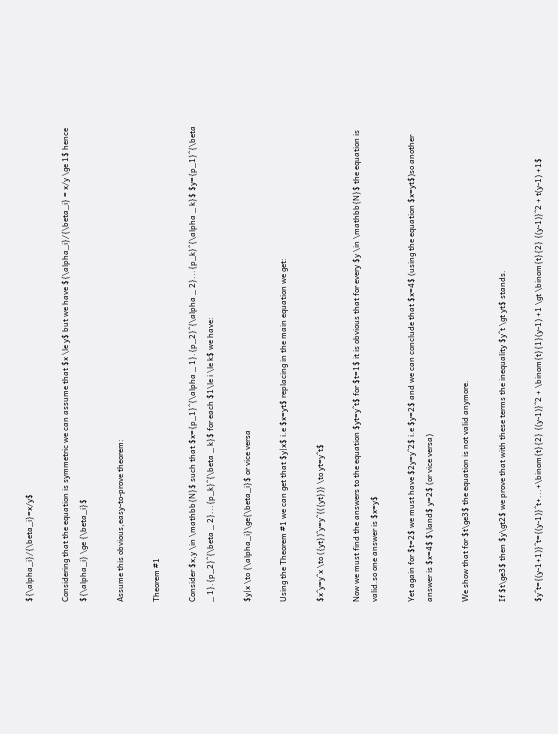${\alpha_i}/{\beta_i}=x/y$

Considering that the equation is symmetric we can assume that $x \le y$ but we have ${\alpha_i}/{\beta_i} = x/y \ge 1$ hence ${\alpha_i} \ge {\beta_i}$

Assume this obvious,easy-to-prove theorem:

Theorem #1

Consider $x,y \in \mathbb{N}$ such that $x={p_1}^{\alpha _ 1}.{p_2}^{\alpha _ 2}...{p_k}^{\alpha _ k}$ $y={p_1}^{\beta _ 1}.{p_2}^{\beta _ 2}...{p_k}^{\beta _ k}$ for each $1\le i \le k$ we have:

$y|x \to {\alpha_i}\ge{\beta_i}$ or vice versa

Using the Theorem #1 we can get that $y|x$ i.e $x=yt$ replacing in the main equation we get:

$x^y=y^x \to ({yt})^y=y^{({yt})} \to yt=y^t$

Now we must find the answers to the equation $yt=y^t$ for $t=1$ it is obvious that for every $y \in \mathbb{N}$ the equation is valid.so one answer is $x=y$

Yet again for $t=2$ we must have $2y=y^2$ i.e $y=2$ and we can conclude that $x=4$ (using the equation $x=yt$)so another answer is $x=4$ $\land$ y=2$ (or vice versa)

We show that for $t\ge3$ the equation is not valid anymore.

If $t\ge3$ then $y\gt2$ we prove that with these terms the inequality $y^t \gt yt$ stands.

$y^t={(y-1+1)}^t={(y-1)}^t+...+\binom{t}{2} {(y-1)}^2 + \binom{t}{1}(y-1) +1 \gt \binom{t}{2} {(y-1)}^2 + t(y-1) +1$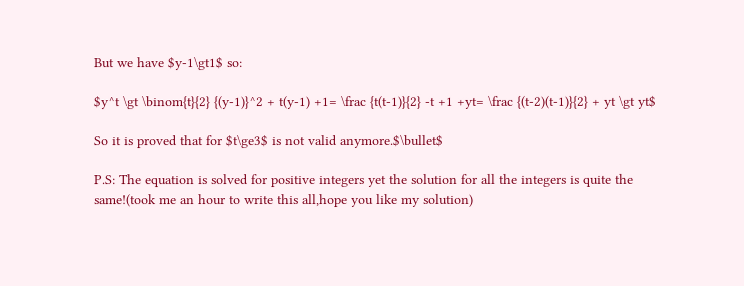But we have $y-1\gt1$ so:

$y^t \gt \binom{t}{2} {(y-1)}^2 + t(y-1) +1= \frac {t(t-1)}{2} -t +1 +yt= \frac {(t-2)(t-1)}{2} + yt \gt yt$

So it is proved that for $t\ge3$ is not valid anymore.$\bullet$

P.S: The equation is solved for positive integers yet the solution for all the integers is quite the same!(took me an hour to write this all,hope you like my solution)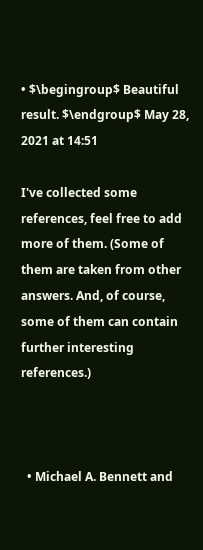• $\begingroup$ Beautiful result. $\endgroup$ May 28, 2021 at 14:51

I've collected some references, feel free to add more of them. (Some of them are taken from other answers. And, of course, some of them can contain further interesting references.)



  • Michael A. Bennett and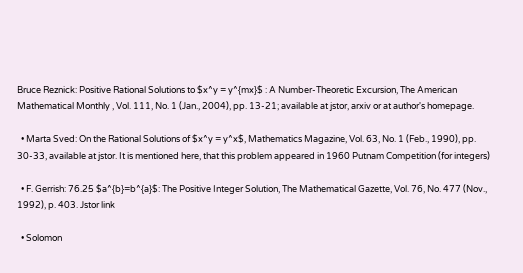Bruce Reznick: Positive Rational Solutions to $x^y = y^{mx}$ : A Number-Theoretic Excursion, The American Mathematical Monthly , Vol. 111, No. 1 (Jan., 2004), pp. 13-21; available at jstor, arxiv or at author's homepage.

  • Marta Sved: On the Rational Solutions of $x^y = y^x$, Mathematics Magazine, Vol. 63, No. 1 (Feb., 1990), pp. 30-33, available at jstor. It is mentioned here, that this problem appeared in 1960 Putnam Competition (for integers)

  • F. Gerrish: 76.25 $a^{b}=b^{a}$: The Positive Integer Solution, The Mathematical Gazette, Vol. 76, No. 477 (Nov., 1992), p. 403. Jstor link

  • Solomon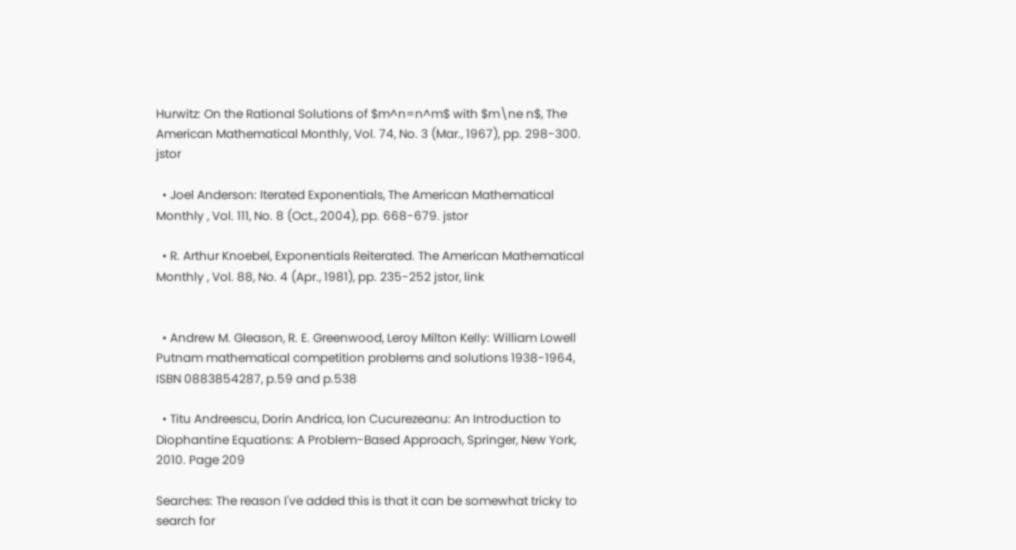Hurwitz: On the Rational Solutions of $m^n=n^m$ with $m\ne n$, The American Mathematical Monthly, Vol. 74, No. 3 (Mar., 1967), pp. 298-300. jstor

  • Joel Anderson: Iterated Exponentials, The American Mathematical Monthly , Vol. 111, No. 8 (Oct., 2004), pp. 668-679. jstor

  • R. Arthur Knoebel, Exponentials Reiterated. The American Mathematical Monthly , Vol. 88, No. 4 (Apr., 1981), pp. 235-252 jstor, link


  • Andrew M. Gleason, R. E. Greenwood, Leroy Milton Kelly: William Lowell Putnam mathematical competition problems and solutions 1938-1964, ISBN 0883854287, p.59 and p.538

  • Titu Andreescu, Dorin Andrica, Ion Cucurezeanu: An Introduction to Diophantine Equations: A Problem-Based Approach, Springer, New York, 2010. Page 209

Searches: The reason I've added this is that it can be somewhat tricky to search for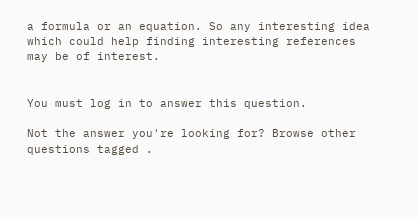a formula or an equation. So any interesting idea which could help finding interesting references may be of interest.


You must log in to answer this question.

Not the answer you're looking for? Browse other questions tagged .